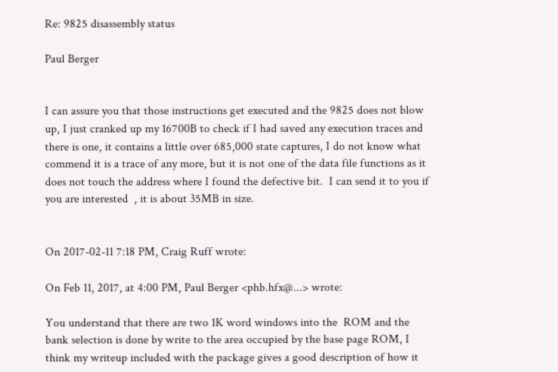Re: 9825 disassembly status

Paul Berger


I can assure you that those instructions get executed and the 9825 does not blow up, I just cranked up my 16700B to check if I had saved any execution traces and there is one, it contains a little over 685,000 state captures, I do not know what commend it is a trace of any more, but it is not one of the data file functions as it does not touch the address where I found the defective bit.  I can send it to you if you are interested  , it is about 35MB in size.


On 2017-02-11 7:18 PM, Craig Ruff wrote:

On Feb 11, 2017, at 4:00 PM, Paul Berger <phb.hfx@...> wrote:

You understand that there are two 1K word windows into the  ROM and the bank selection is done by write to the area occupied by the base page ROM, I think my writeup included with the package gives a good description of how it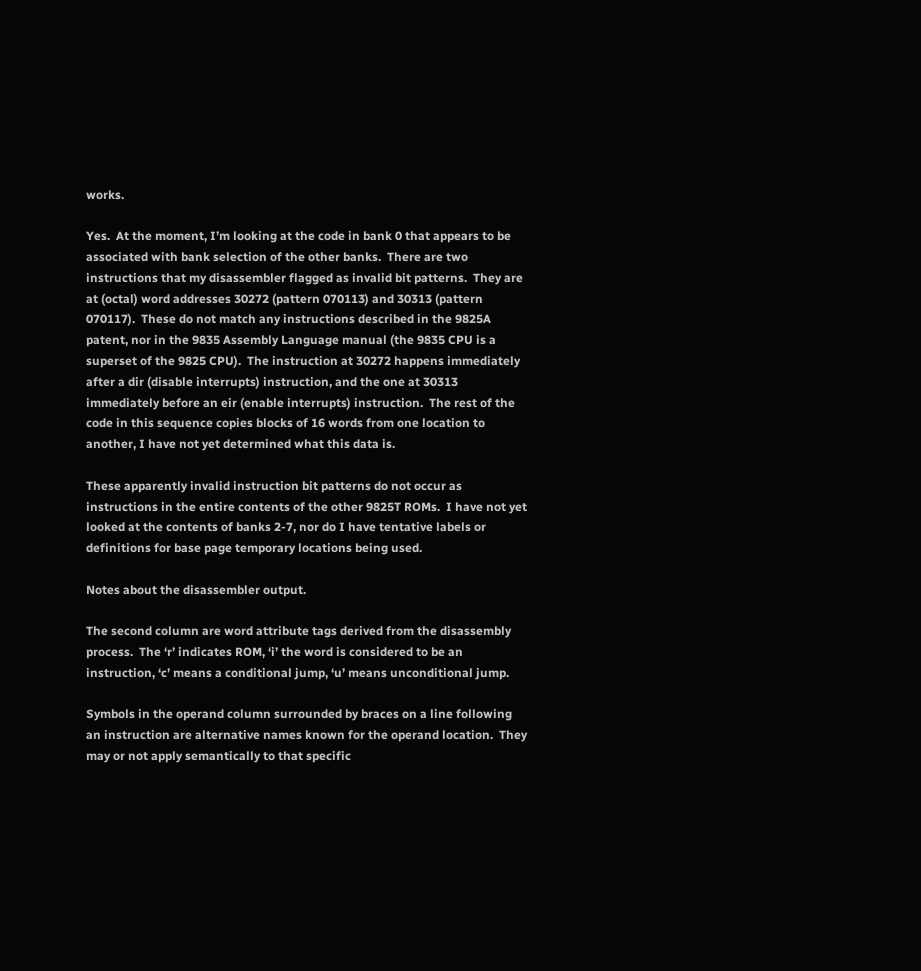works.

Yes.  At the moment, I’m looking at the code in bank 0 that appears to be associated with bank selection of the other banks.  There are two instructions that my disassembler flagged as invalid bit patterns.  They are at (octal) word addresses 30272 (pattern 070113) and 30313 (pattern 070117).  These do not match any instructions described in the 9825A patent, nor in the 9835 Assembly Language manual (the 9835 CPU is a superset of the 9825 CPU).  The instruction at 30272 happens immediately after a dir (disable interrupts) instruction, and the one at 30313 immediately before an eir (enable interrupts) instruction.  The rest of the code in this sequence copies blocks of 16 words from one location to another, I have not yet determined what this data is.

These apparently invalid instruction bit patterns do not occur as instructions in the entire contents of the other 9825T ROMs.  I have not yet looked at the contents of banks 2-7, nor do I have tentative labels or definitions for base page temporary locations being used.

Notes about the disassembler output.

The second column are word attribute tags derived from the disassembly process.  The ‘r’ indicates ROM, ‘i’ the word is considered to be an instruction, ‘c’ means a conditional jump, ‘u’ means unconditional jump.

Symbols in the operand column surrounded by braces on a line following an instruction are alternative names known for the operand location.  They may or not apply semantically to that specific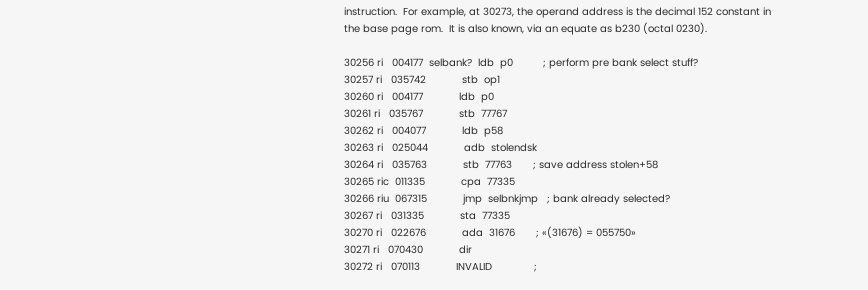instruction.  For example, at 30273, the operand address is the decimal 152 constant in the base page rom.  It is also known, via an equate as b230 (octal 0230).

30256 ri   004177  selbank?  ldb  p0          ; perform pre bank select stuff?
30257 ri   035742            stb  op1
30260 ri   004177            ldb  p0
30261 ri   035767            stb  77767
30262 ri   004077            ldb  p58
30263 ri   025044            adb  stolendsk
30264 ri   035763            stb  77763       ; save address stolen+58
30265 ric  011335            cpa  77335
30266 riu  067315            jmp  selbnkjmp   ; bank already selected?
30267 ri   031335            sta  77335
30270 ri   022676            ada  31676       ; «(31676) = 055750»
30271 ri   070430            dir
30272 ri   070113            INVALID              ;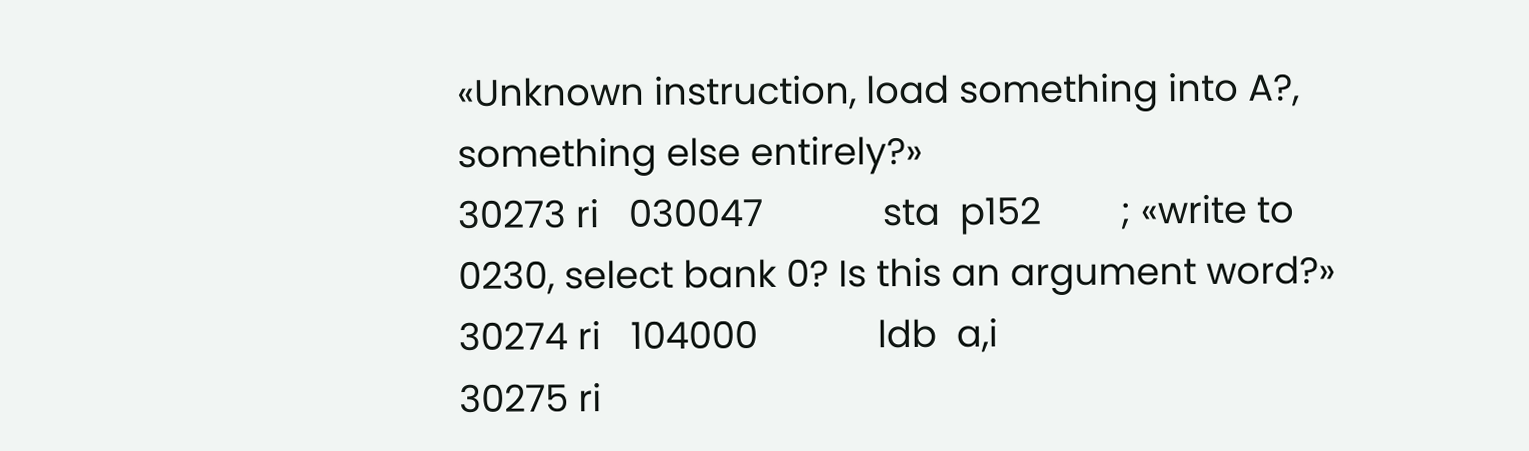«Unknown instruction, load something into A?, something else entirely?»
30273 ri   030047            sta  p152        ; «write to 0230, select bank 0? Is this an argument word?»
30274 ri   104000            ldb  a,i
30275 ri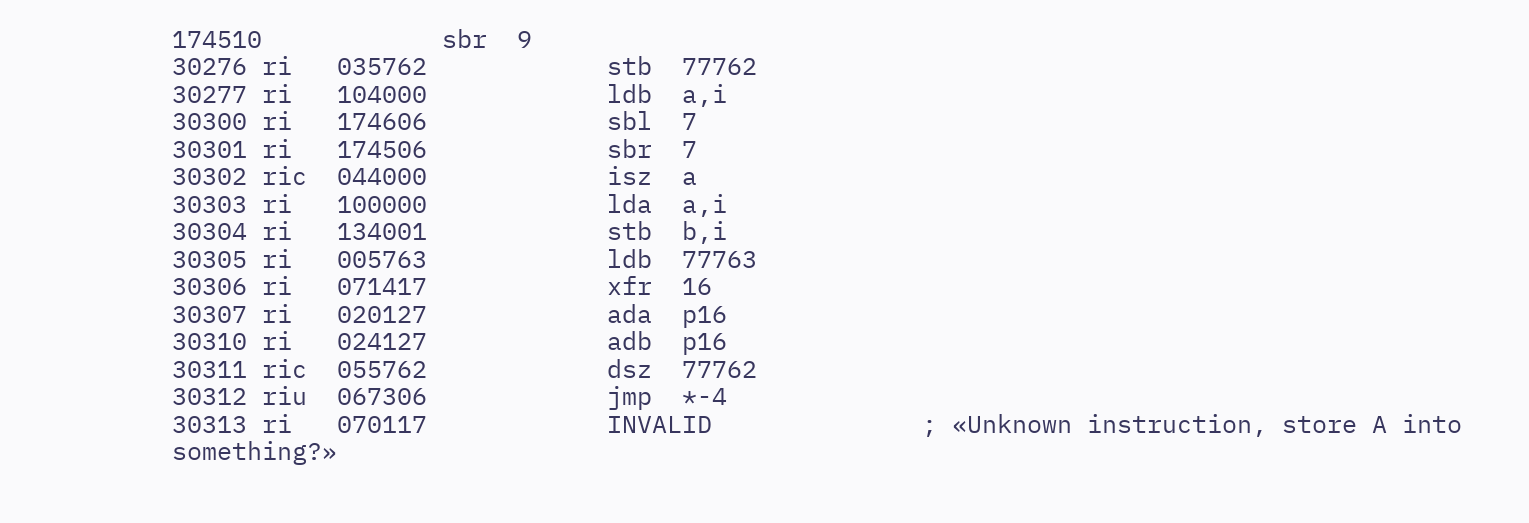174510            sbr  9
30276 ri   035762            stb  77762
30277 ri   104000            ldb  a,i
30300 ri   174606            sbl  7
30301 ri   174506            sbr  7
30302 ric  044000            isz  a
30303 ri   100000            lda  a,i
30304 ri   134001            stb  b,i
30305 ri   005763            ldb  77763
30306 ri   071417            xfr  16
30307 ri   020127            ada  p16
30310 ri   024127            adb  p16
30311 ric  055762            dsz  77762
30312 riu  067306            jmp  *-4
30313 ri   070117            INVALID              ; «Unknown instruction, store A into something?»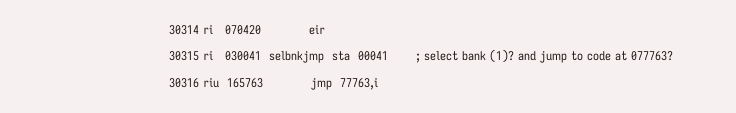30314 ri   070420            eir
30315 ri   030041  selbnkjmp  sta  00041       ; select bank (1)? and jump to code at 077763?
30316 riu  165763            jmp  77763,i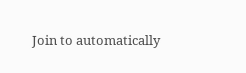Join to automatically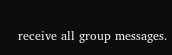receive all group messages.